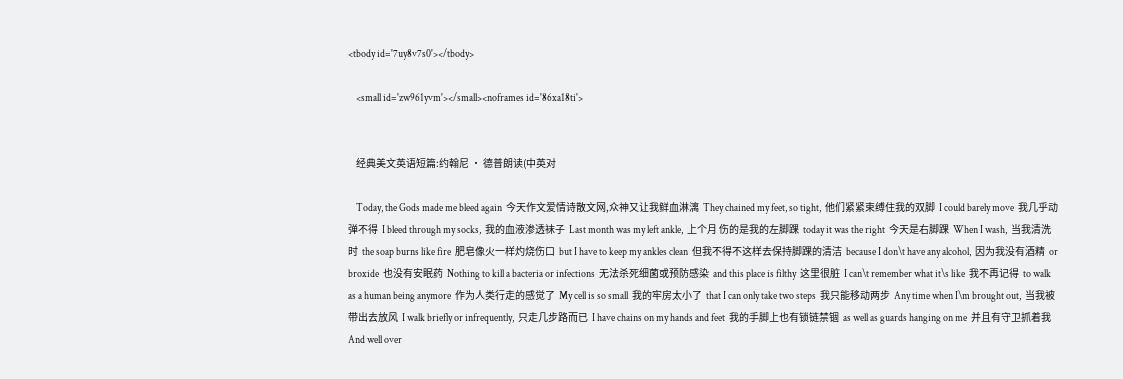<tbody id='7uy8v7s0'></tbody>

    <small id='zw961yvm'></small><noframes id='86xa18ti'>


    经典美文英语短篇:约翰尼 · 德普朗读(中英对

    Today, the Gods made me bleed again  今天作文爱情诗散文网,众神又让我鲜血淋漓  They chained my feet, so tight,  他们紧紧束缚住我的双脚  I could barely move  我几乎动弹不得  I bleed through my socks,  我的血液渗透袜子  Last month was my left ankle,  上个月 伤的是我的左脚踝  today it was the right  今天是右脚踝  When I wash,  当我清洗时  the soap burns like fire  肥皂像火一样灼烧伤口  but I have to keep my ankles clean  但我不得不这样去保持脚踝的清洁  because I don\t have any alcohol,  因为我没有酒精  or broxide  也没有安眠药  Nothing to kill a bacteria or infections  无法杀死细菌或预防感染  and this place is filthy  这里很脏  I can\t remember what it\s like  我不再记得  to walk as a human being anymore  作为人类行走的感觉了  My cell is so small  我的牢房太小了  that I can only take two steps  我只能移动两步  Any time when I\m brought out,  当我被带出去放风  I walk briefly or infrequently,  只走几步路而已  I have chains on my hands and feet  我的手脚上也有锁链禁锢  as well as guards hanging on me  并且有守卫抓着我  And well over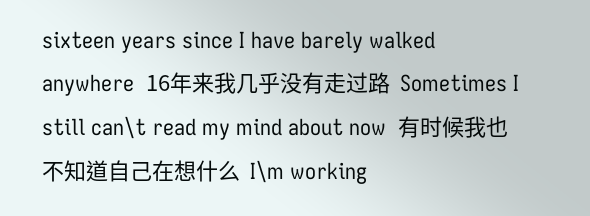sixteen years since I have barely walked anywhere  16年来我几乎没有走过路  Sometimes I still can\t read my mind about now  有时候我也不知道自己在想什么  I\m working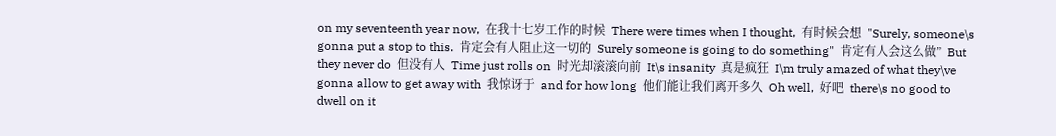on my seventeenth year now,  在我十七岁工作的时候  There were times when I thought,  有时候会想  "Surely, someone\s gonna put a stop to this.  肯定会有人阻止这一切的  Surely someone is going to do something"  肯定有人会这么做”  But they never do  但没有人  Time just rolls on  时光却滚滚向前  It\s insanity  真是疯狂  I\m truly amazed of what they\ve gonna allow to get away with  我惊讶于  and for how long  他们能让我们离开多久  Oh well,  好吧  there\s no good to dwell on it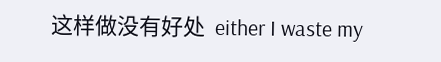这样做没有好处  either I waste my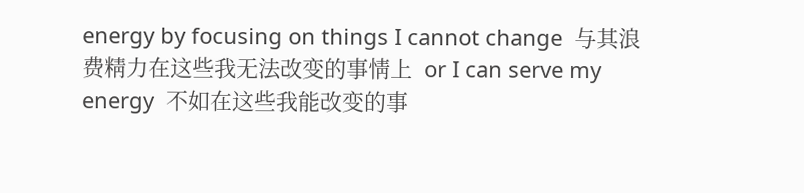energy by focusing on things I cannot change  与其浪费精力在这些我无法改变的事情上  or I can serve my energy  不如在这些我能改变的事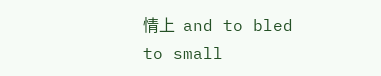情上  and to bled to small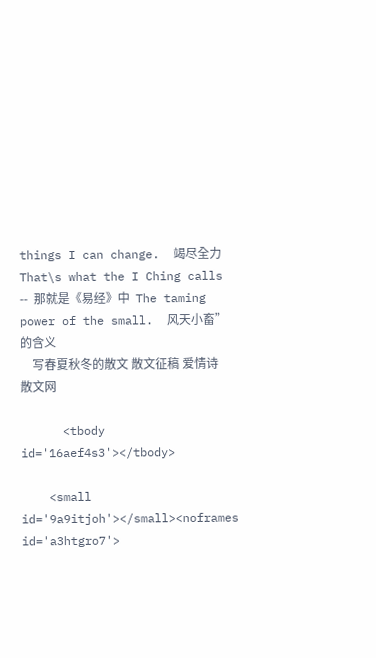things I can change.  竭尽全力  That\s what the I Ching calls --  那就是《易经》中  The taming power of the small.  风天小畜”的含义
    写春夏秋冬的散文 散文征稿 爱情诗散文网

      <tbody id='16aef4s3'></tbody>

    <small id='9a9itjoh'></small><noframes id='a3htgro7'>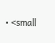• <small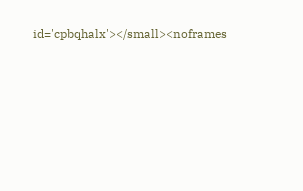id='cpbqhalx'></small><noframes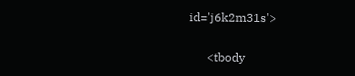id='j6k2m31s'>

      <tbody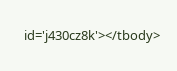id='j430cz8k'></tbody>